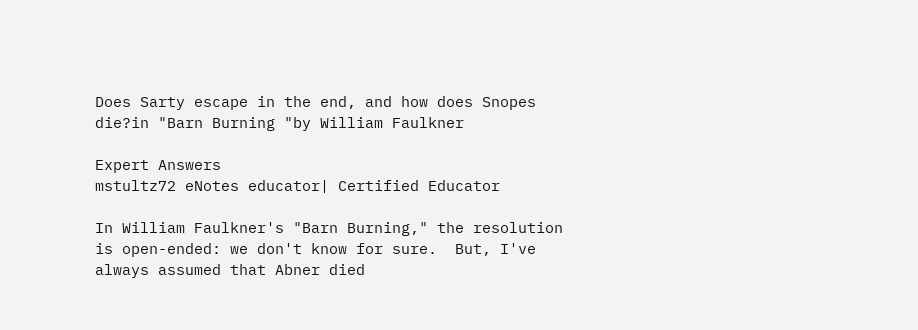Does Sarty escape in the end, and how does Snopes die?in "Barn Burning "by William Faulkner

Expert Answers
mstultz72 eNotes educator| Certified Educator

In William Faulkner's "Barn Burning," the resolution is open-ended: we don't know for sure.  But, I've always assumed that Abner died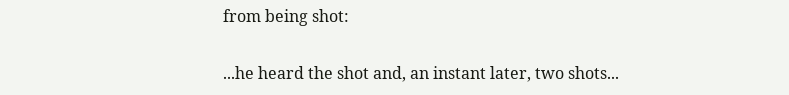from being shot:

...he heard the shot and, an instant later, two shots...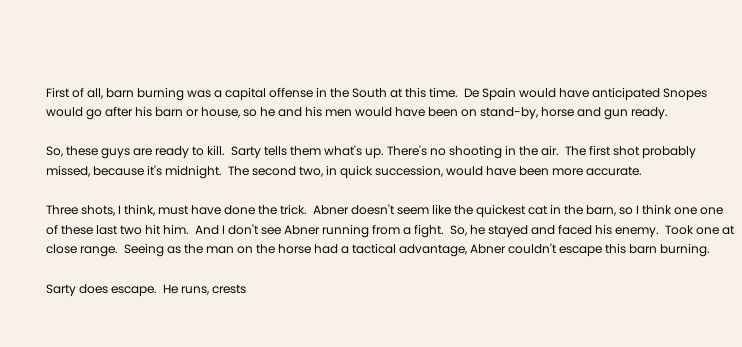First of all, barn burning was a capital offense in the South at this time.  De Spain would have anticipated Snopes would go after his barn or house, so he and his men would have been on stand-by, horse and gun ready.

So, these guys are ready to kill.  Sarty tells them what's up. There's no shooting in the air.  The first shot probably missed, because it's midnight.  The second two, in quick succession, would have been more accurate.

Three shots, I think, must have done the trick.  Abner doesn't seem like the quickest cat in the barn, so I think one one of these last two hit him.  And I don't see Abner running from a fight.  So, he stayed and faced his enemy.  Took one at close range.  Seeing as the man on the horse had a tactical advantage, Abner couldn't escape this barn burning.

Sarty does escape.  He runs, crests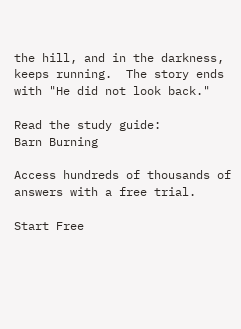the hill, and in the darkness, keeps running.  The story ends with "He did not look back."

Read the study guide:
Barn Burning

Access hundreds of thousands of answers with a free trial.

Start Free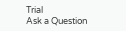Trial
Ask a Question